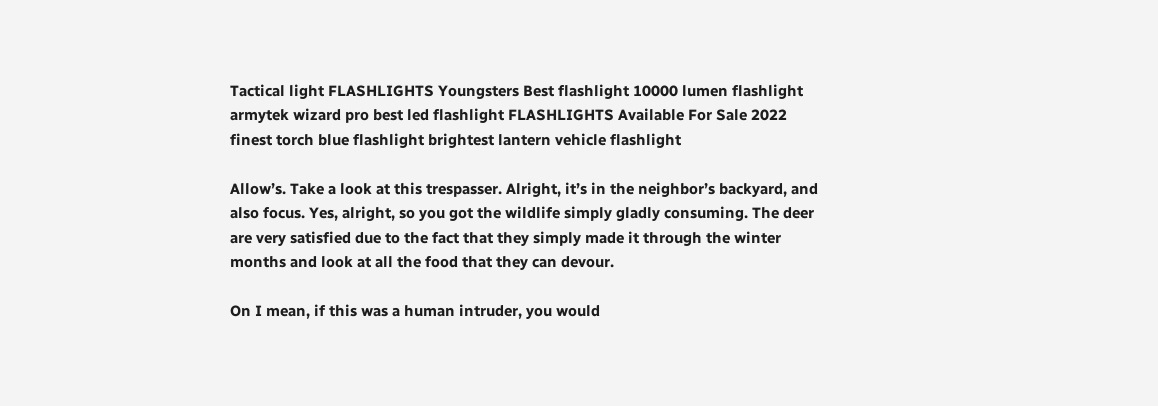Tactical light FLASHLIGHTS Youngsters Best flashlight 10000 lumen flashlight armytek wizard pro best led flashlight FLASHLIGHTS Available For Sale 2022 finest torch blue flashlight brightest lantern vehicle flashlight

Allow’s. Take a look at this trespasser. Alright, it’s in the neighbor’s backyard, and also focus. Yes, alright, so you got the wildlife simply gladly consuming. The deer are very satisfied due to the fact that they simply made it through the winter months and look at all the food that they can devour.

On I mean, if this was a human intruder, you would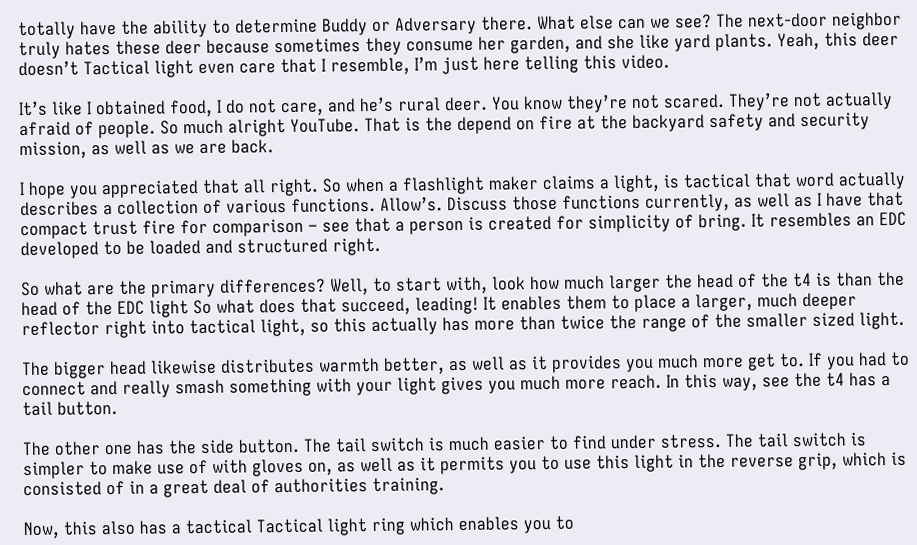totally have the ability to determine Buddy or Adversary there. What else can we see? The next-door neighbor truly hates these deer because sometimes they consume her garden, and she like yard plants. Yeah, this deer doesn’t Tactical light even care that I resemble, I’m just here telling this video.

It’s like I obtained food, I do not care, and he’s rural deer. You know they’re not scared. They’re not actually afraid of people. So much alright YouTube. That is the depend on fire at the backyard safety and security mission, as well as we are back.

I hope you appreciated that all right. So when a flashlight maker claims a light, is tactical that word actually describes a collection of various functions. Allow’s. Discuss those functions currently, as well as I have that compact trust fire for comparison – see that a person is created for simplicity of bring. It resembles an EDC developed to be loaded and structured right.

So what are the primary differences? Well, to start with, look how much larger the head of the t4 is than the head of the EDC light So what does that succeed, leading! It enables them to place a larger, much deeper reflector right into tactical light, so this actually has more than twice the range of the smaller sized light.

The bigger head likewise distributes warmth better, as well as it provides you much more get to. If you had to connect and really smash something with your light gives you much more reach. In this way, see the t4 has a tail button.

The other one has the side button. The tail switch is much easier to find under stress. The tail switch is simpler to make use of with gloves on, as well as it permits you to use this light in the reverse grip, which is consisted of in a great deal of authorities training.

Now, this also has a tactical Tactical light ring which enables you to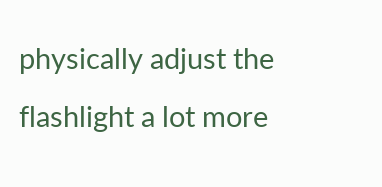physically adjust the flashlight a lot more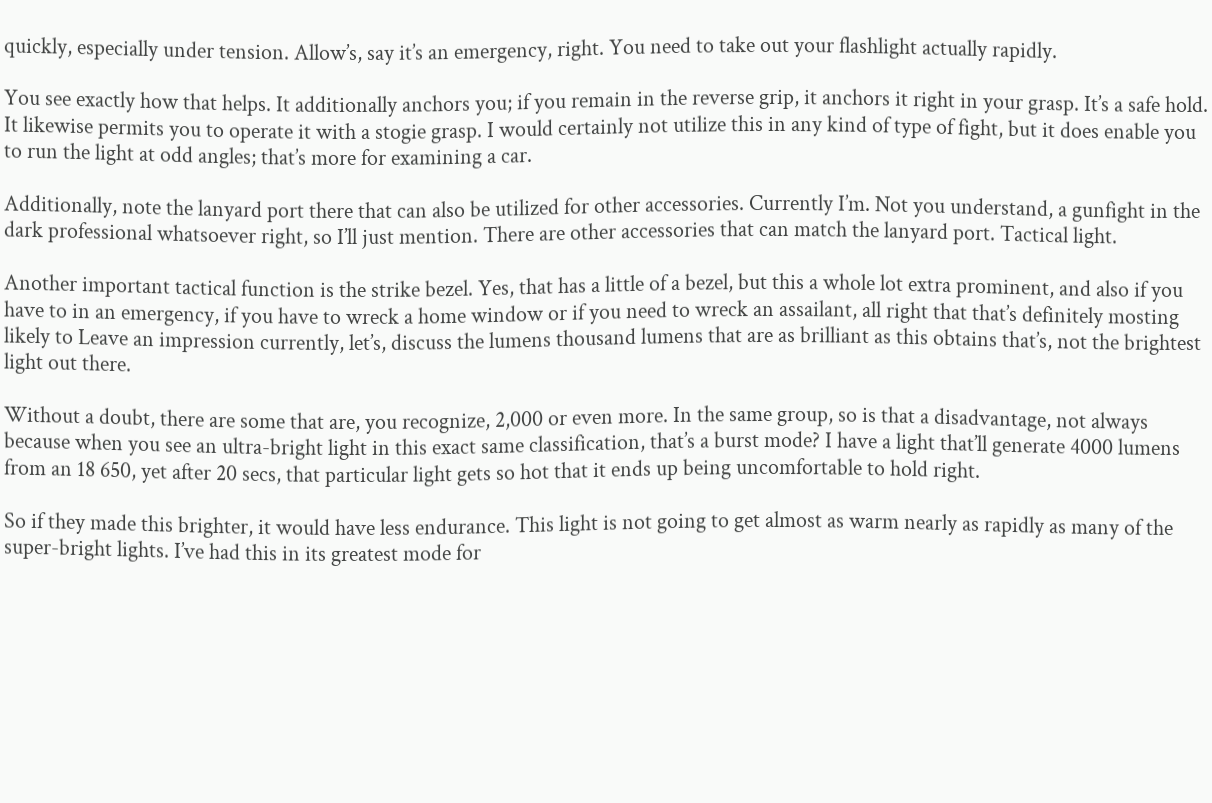quickly, especially under tension. Allow’s, say it’s an emergency, right. You need to take out your flashlight actually rapidly.

You see exactly how that helps. It additionally anchors you; if you remain in the reverse grip, it anchors it right in your grasp. It’s a safe hold. It likewise permits you to operate it with a stogie grasp. I would certainly not utilize this in any kind of type of fight, but it does enable you to run the light at odd angles; that’s more for examining a car.

Additionally, note the lanyard port there that can also be utilized for other accessories. Currently I’m. Not you understand, a gunfight in the dark professional whatsoever right, so I’ll just mention. There are other accessories that can match the lanyard port. Tactical light.

Another important tactical function is the strike bezel. Yes, that has a little of a bezel, but this a whole lot extra prominent, and also if you have to in an emergency, if you have to wreck a home window or if you need to wreck an assailant, all right that that’s definitely mosting likely to Leave an impression currently, let’s, discuss the lumens thousand lumens that are as brilliant as this obtains that’s, not the brightest light out there.

Without a doubt, there are some that are, you recognize, 2,000 or even more. In the same group, so is that a disadvantage, not always because when you see an ultra-bright light in this exact same classification, that’s a burst mode? I have a light that’ll generate 4000 lumens from an 18 650, yet after 20 secs, that particular light gets so hot that it ends up being uncomfortable to hold right.

So if they made this brighter, it would have less endurance. This light is not going to get almost as warm nearly as rapidly as many of the super-bright lights. I’ve had this in its greatest mode for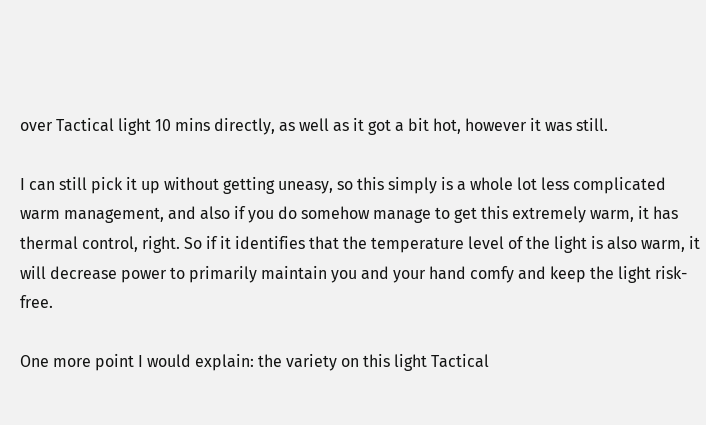over Tactical light 10 mins directly, as well as it got a bit hot, however it was still.

I can still pick it up without getting uneasy, so this simply is a whole lot less complicated warm management, and also if you do somehow manage to get this extremely warm, it has thermal control, right. So if it identifies that the temperature level of the light is also warm, it will decrease power to primarily maintain you and your hand comfy and keep the light risk-free.

One more point I would explain: the variety on this light Tactical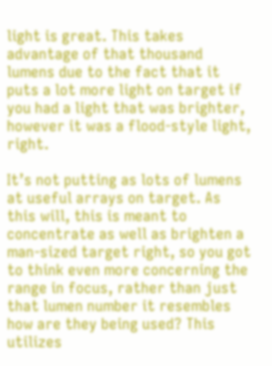light is great. This takes advantage of that thousand lumens due to the fact that it puts a lot more light on target if you had a light that was brighter, however it was a flood-style light, right.

It’s not putting as lots of lumens at useful arrays on target. As this will, this is meant to concentrate as well as brighten a man-sized target right, so you got to think even more concerning the range in focus, rather than just that lumen number it resembles how are they being used? This utilizes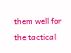them well for the tactical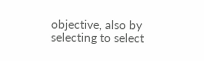objective, also by selecting to select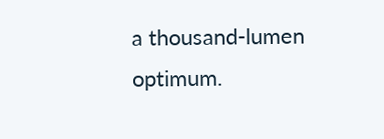a thousand-lumen optimum.